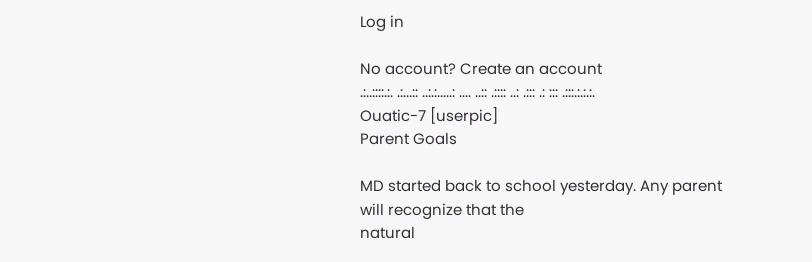Log in

No account? Create an account
.:..::::.:. .:...:: ..:.:.....: .... ..:: .:::: ..: .::: .: ::: .:::.:.:.:.
Ouatic-7 [userpic]
Parent Goals

MD started back to school yesterday. Any parent will recognize that the
natural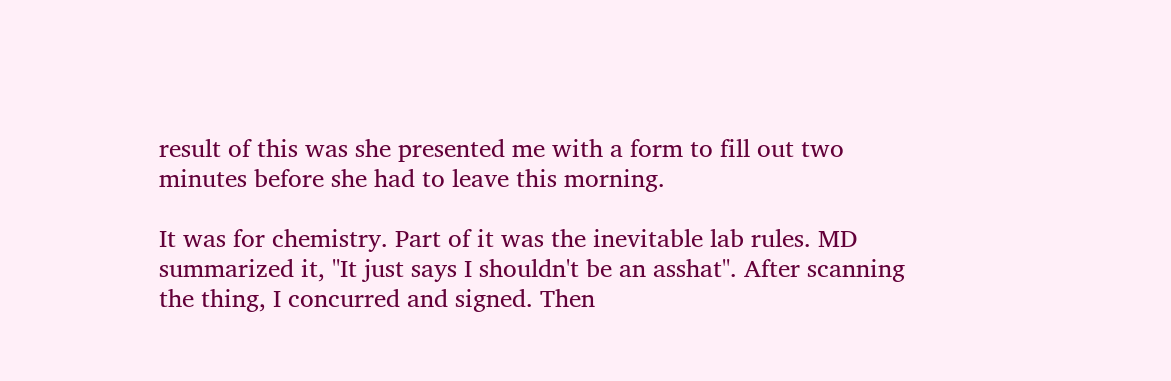result of this was she presented me with a form to fill out two
minutes before she had to leave this morning.

It was for chemistry. Part of it was the inevitable lab rules. MD
summarized it, "It just says I shouldn't be an asshat". After scanning
the thing, I concurred and signed. Then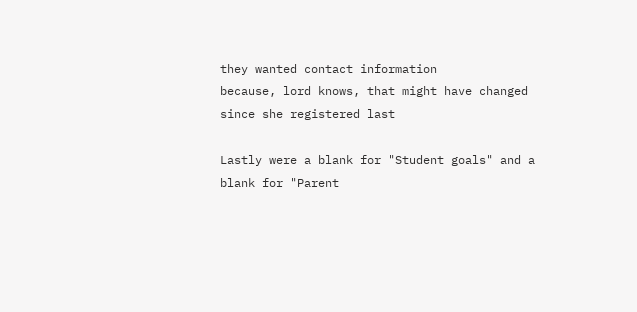they wanted contact information
because, lord knows, that might have changed since she registered last

Lastly were a blank for "Student goals" and a blank for "Parent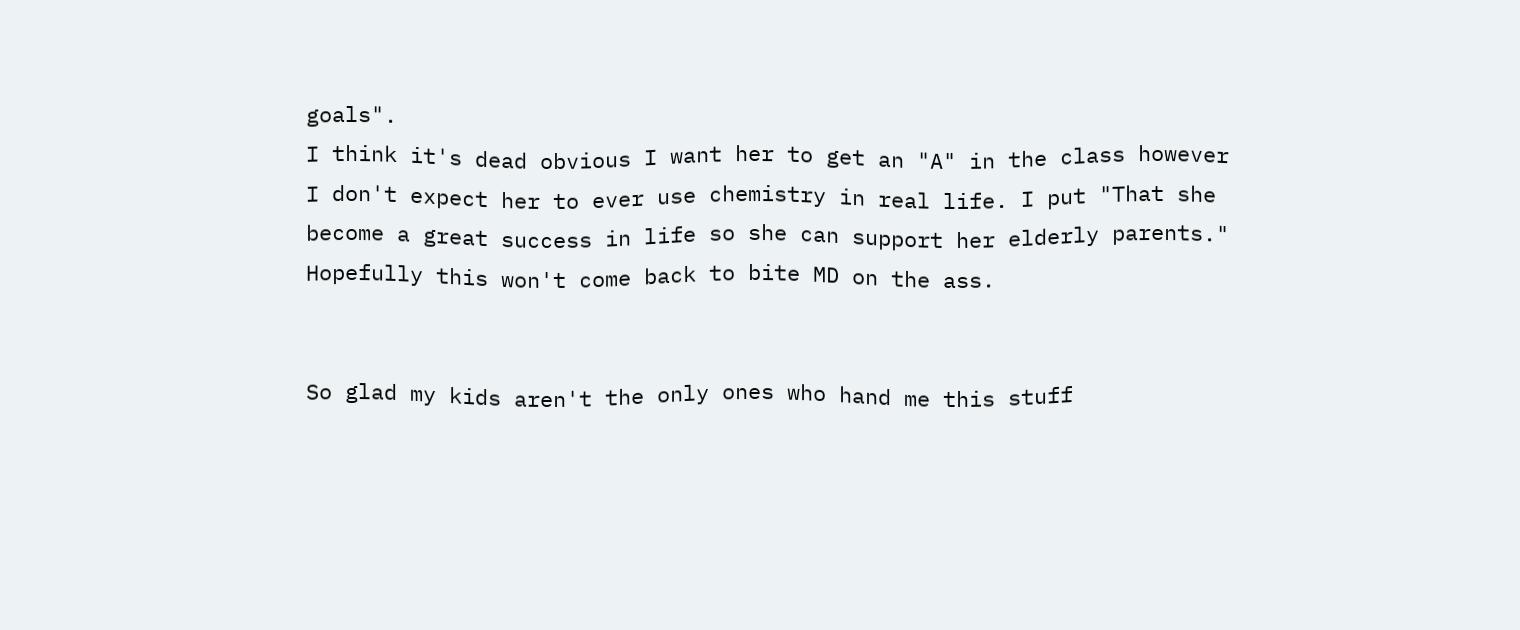goals".
I think it's dead obvious I want her to get an "A" in the class however
I don't expect her to ever use chemistry in real life. I put "That she
become a great success in life so she can support her elderly parents."
Hopefully this won't come back to bite MD on the ass.


So glad my kids aren't the only ones who hand me this stuff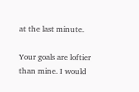at the last minute.

Your goals are loftier than mine. I would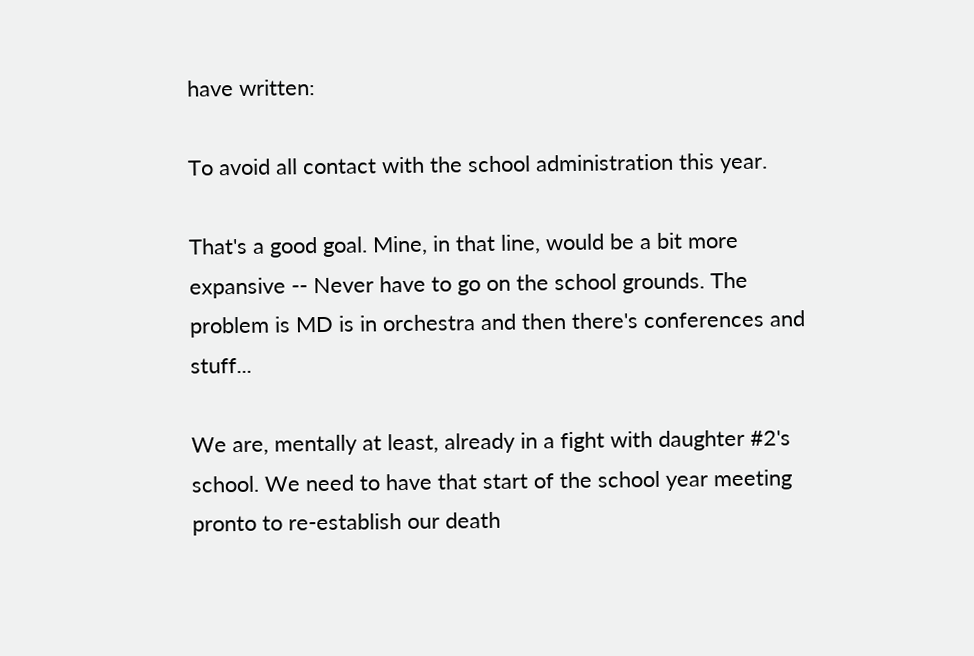have written:

To avoid all contact with the school administration this year.

That's a good goal. Mine, in that line, would be a bit more expansive -- Never have to go on the school grounds. The problem is MD is in orchestra and then there's conferences and stuff...

We are, mentally at least, already in a fight with daughter #2's school. We need to have that start of the school year meeting pronto to re-establish our death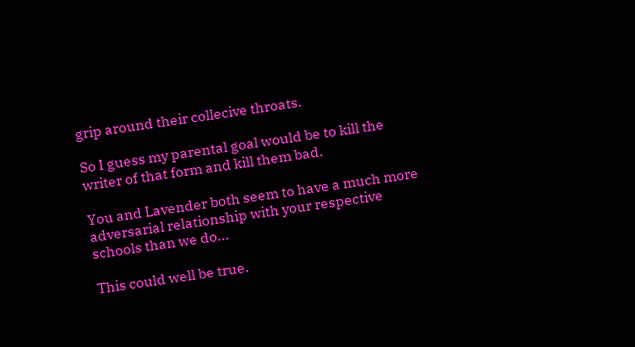grip around their collecive throats.

So I guess my parental goal would be to kill the writer of that form and kill them bad.

You and Lavender both seem to have a much more adversarial relationship with your respective schools than we do...

This could well be true.